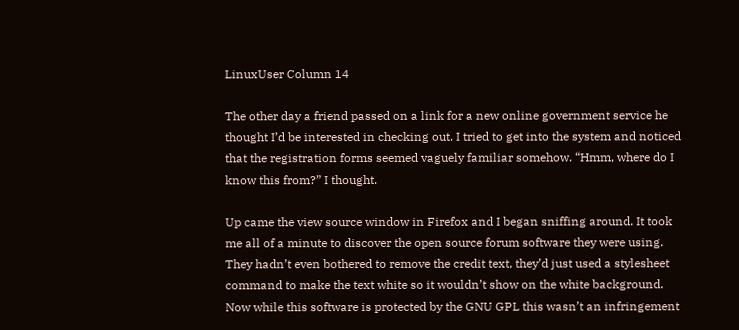LinuxUser Column 14

The other day a friend passed on a link for a new online government service he thought I’d be interested in checking out. I tried to get into the system and noticed that the registration forms seemed vaguely familiar somehow. “Hmm, where do I know this from?” I thought.

Up came the view source window in Firefox and I began sniffing around. It took me all of a minute to discover the open source forum software they were using. They hadn’t even bothered to remove the credit text, they’d just used a stylesheet command to make the text white so it wouldn’t show on the white background. Now while this software is protected by the GNU GPL this wasn’t an infringement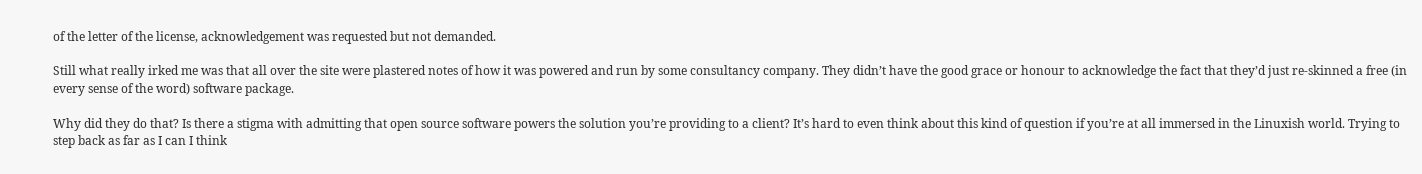of the letter of the license, acknowledgement was requested but not demanded.

Still what really irked me was that all over the site were plastered notes of how it was powered and run by some consultancy company. They didn’t have the good grace or honour to acknowledge the fact that they’d just re-skinned a free (in every sense of the word) software package.

Why did they do that? Is there a stigma with admitting that open source software powers the solution you’re providing to a client? It’s hard to even think about this kind of question if you’re at all immersed in the Linuxish world. Trying to step back as far as I can I think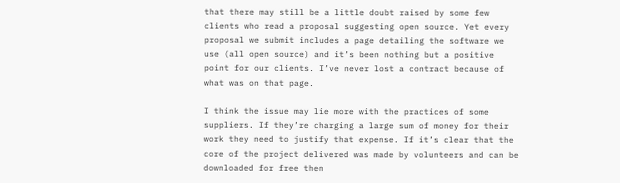that there may still be a little doubt raised by some few clients who read a proposal suggesting open source. Yet every proposal we submit includes a page detailing the software we use (all open source) and it’s been nothing but a positive point for our clients. I’ve never lost a contract because of what was on that page.

I think the issue may lie more with the practices of some suppliers. If they’re charging a large sum of money for their work they need to justify that expense. If it’s clear that the core of the project delivered was made by volunteers and can be downloaded for free then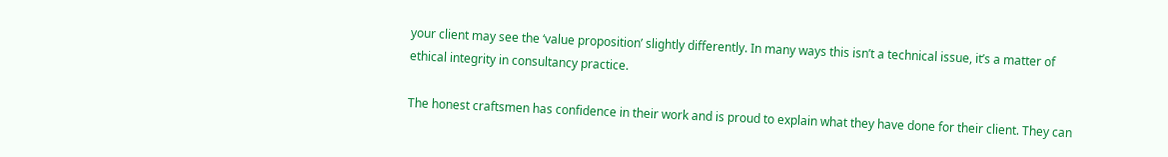your client may see the ‘value proposition’ slightly differently. In many ways this isn’t a technical issue, it’s a matter of ethical integrity in consultancy practice.

The honest craftsmen has confidence in their work and is proud to explain what they have done for their client. They can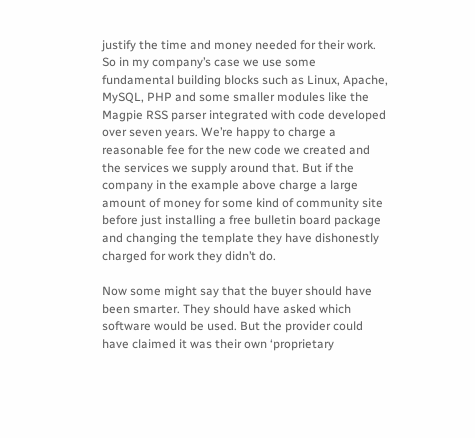justify the time and money needed for their work. So in my company’s case we use some fundamental building blocks such as Linux, Apache, MySQL, PHP and some smaller modules like the Magpie RSS parser integrated with code developed over seven years. We’re happy to charge a reasonable fee for the new code we created and the services we supply around that. But if the company in the example above charge a large amount of money for some kind of community site before just installing a free bulletin board package and changing the template they have dishonestly charged for work they didn’t do.

Now some might say that the buyer should have been smarter. They should have asked which software would be used. But the provider could have claimed it was their own ‘proprietary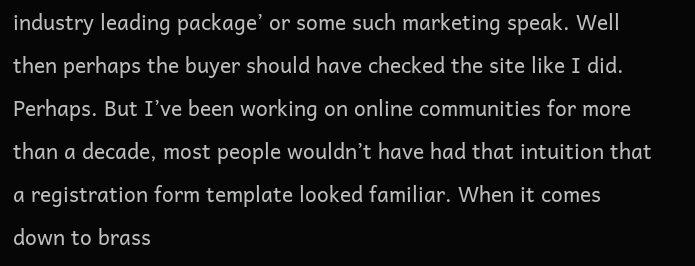industry leading package’ or some such marketing speak. Well then perhaps the buyer should have checked the site like I did. Perhaps. But I’ve been working on online communities for more than a decade, most people wouldn’t have had that intuition that a registration form template looked familiar. When it comes down to brass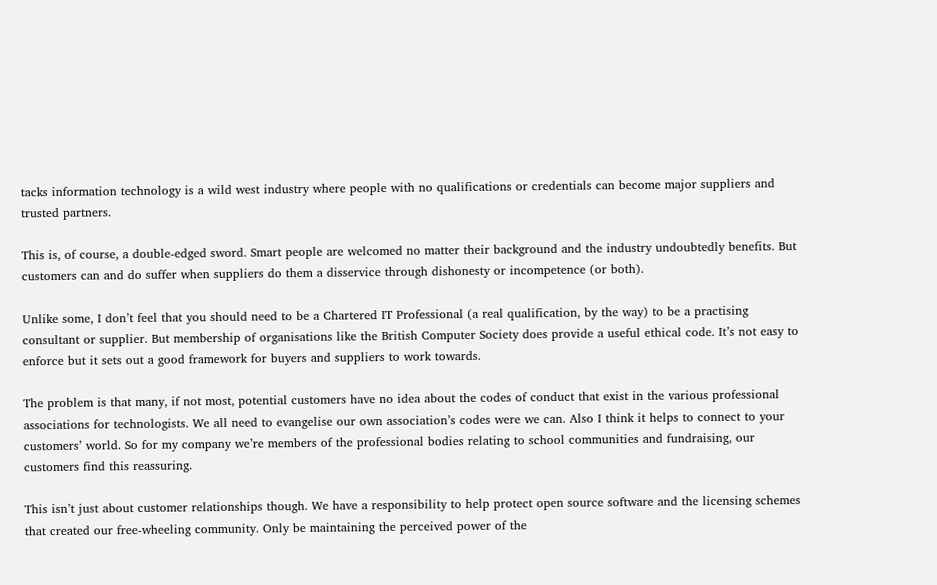tacks information technology is a wild west industry where people with no qualifications or credentials can become major suppliers and trusted partners.

This is, of course, a double-edged sword. Smart people are welcomed no matter their background and the industry undoubtedly benefits. But customers can and do suffer when suppliers do them a disservice through dishonesty or incompetence (or both).

Unlike some, I don’t feel that you should need to be a Chartered IT Professional (a real qualification, by the way) to be a practising consultant or supplier. But membership of organisations like the British Computer Society does provide a useful ethical code. It’s not easy to enforce but it sets out a good framework for buyers and suppliers to work towards.

The problem is that many, if not most, potential customers have no idea about the codes of conduct that exist in the various professional associations for technologists. We all need to evangelise our own association’s codes were we can. Also I think it helps to connect to your customers’ world. So for my company we’re members of the professional bodies relating to school communities and fundraising, our customers find this reassuring.

This isn’t just about customer relationships though. We have a responsibility to help protect open source software and the licensing schemes that created our free-wheeling community. Only be maintaining the perceived power of the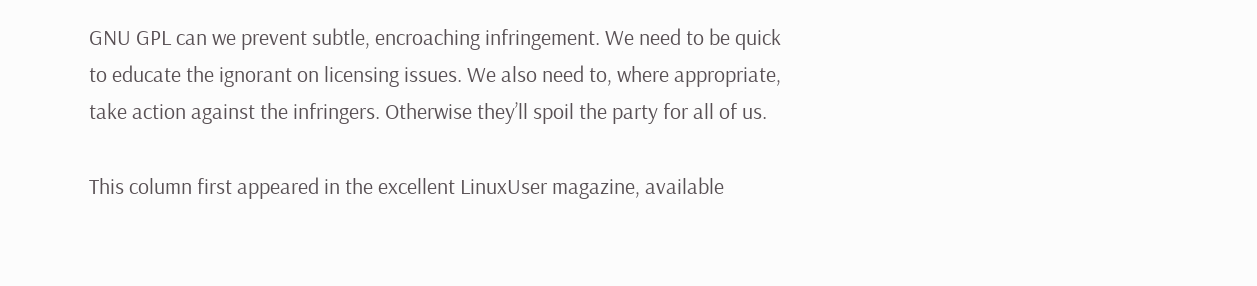GNU GPL can we prevent subtle, encroaching infringement. We need to be quick to educate the ignorant on licensing issues. We also need to, where appropriate, take action against the infringers. Otherwise they’ll spoil the party for all of us.

This column first appeared in the excellent LinuxUser magazine, available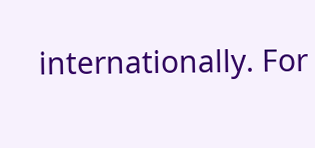internationally. For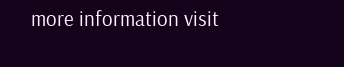more information visit